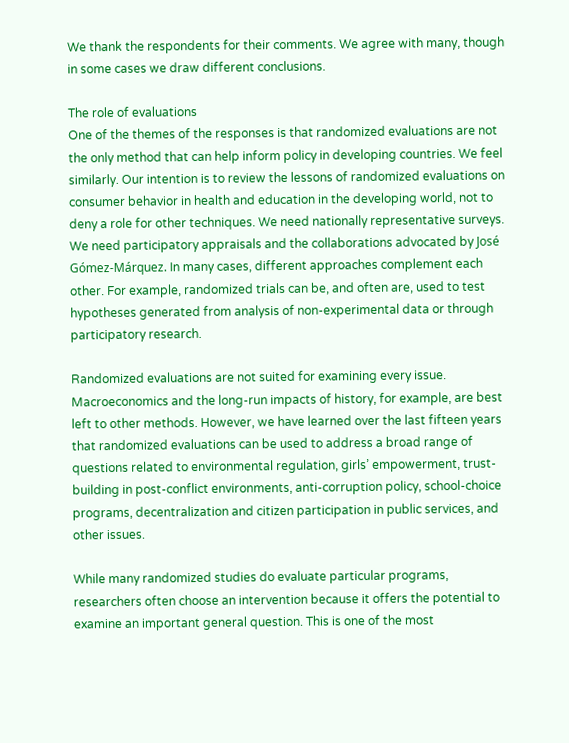We thank the respondents for their comments. We agree with many, though in some cases we draw different conclusions.

The role of evaluations
One of the themes of the responses is that randomized evaluations are not the only method that can help inform policy in developing countries. We feel similarly. Our intention is to review the lessons of randomized evaluations on consumer behavior in health and education in the developing world, not to deny a role for other techniques. We need nationally representative surveys. We need participatory appraisals and the collaborations advocated by José Gómez-Márquez. In many cases, different approaches complement each other. For example, randomized trials can be, and often are, used to test hypotheses generated from analysis of non-experimental data or through participatory research.

Randomized evaluations are not suited for examining every issue. Macroeconomics and the long-run impacts of history, for example, are best left to other methods. However, we have learned over the last fifteen years that randomized evaluations can be used to address a broad range of questions related to environmental regulation, girls’ empowerment, trust-building in post-conflict environments, anti-corruption policy, school-choice programs, decentralization and citizen participation in public services, and other issues.

While many randomized studies do evaluate particular programs, researchers often choose an intervention because it offers the potential to examine an important general question. This is one of the most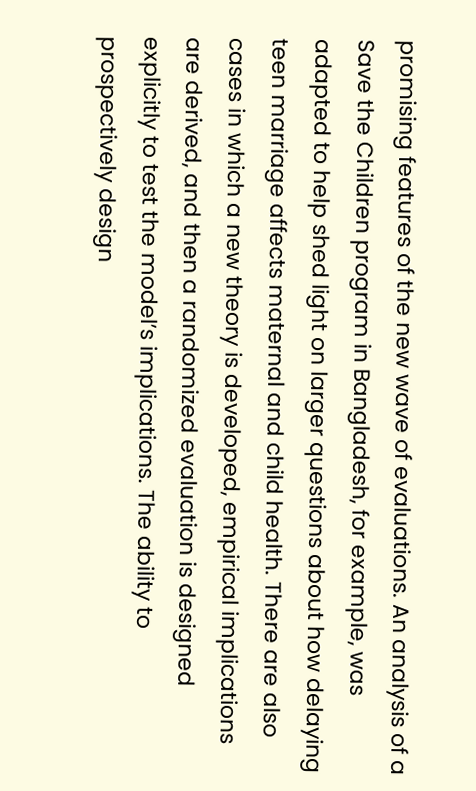promising features of the new wave of evaluations. An analysis of a Save the Children program in Bangladesh, for example, was adapted to help shed light on larger questions about how delaying teen marriage affects maternal and child health. There are also cases in which a new theory is developed, empirical implications are derived, and then a randomized evaluation is designed explicitly to test the model’s implications. The ability to prospectively design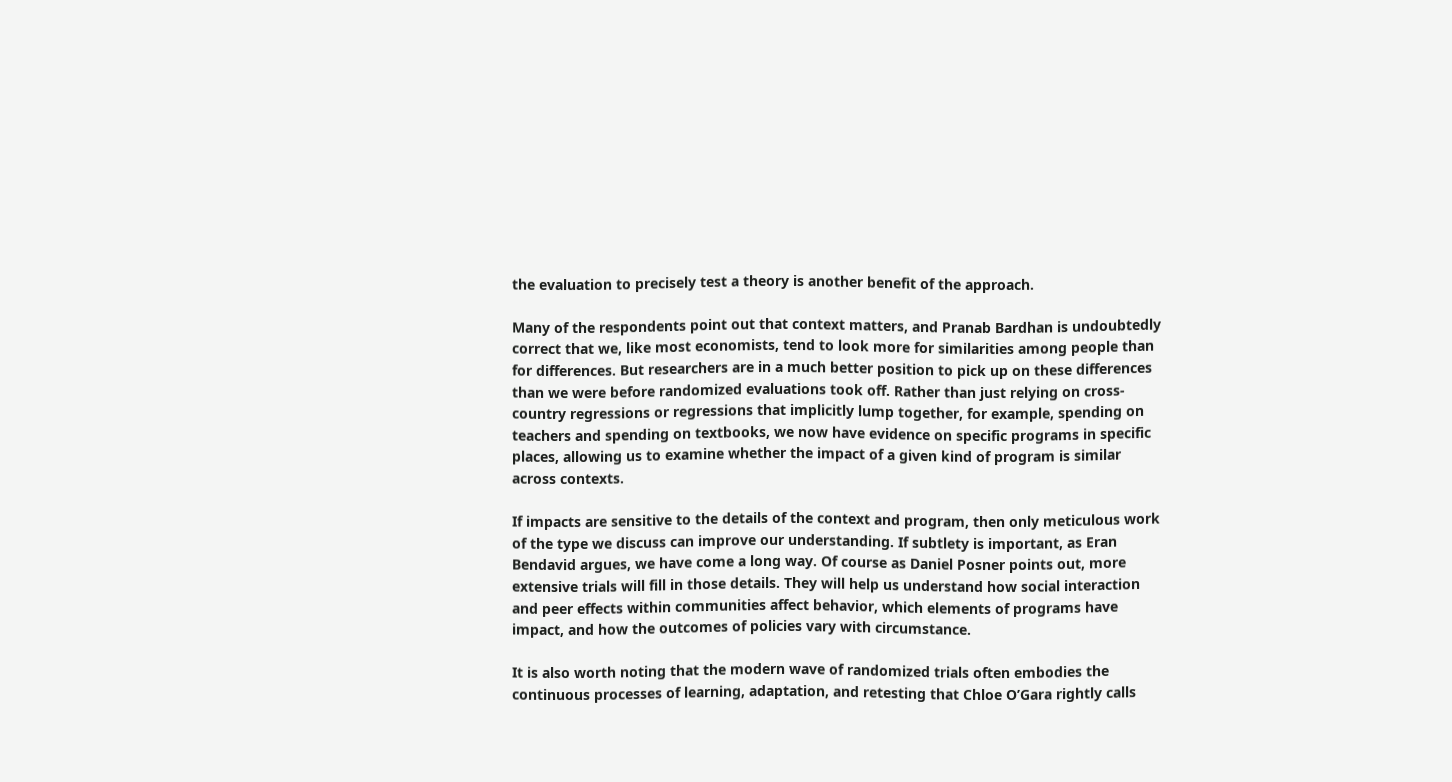the evaluation to precisely test a theory is another benefit of the approach.

Many of the respondents point out that context matters, and Pranab Bardhan is undoubtedly correct that we, like most economists, tend to look more for similarities among people than for differences. But researchers are in a much better position to pick up on these differences than we were before randomized evaluations took off. Rather than just relying on cross-country regressions or regressions that implicitly lump together, for example, spending on teachers and spending on textbooks, we now have evidence on specific programs in specific places, allowing us to examine whether the impact of a given kind of program is similar across contexts.

If impacts are sensitive to the details of the context and program, then only meticulous work of the type we discuss can improve our understanding. If subtlety is important, as Eran Bendavid argues, we have come a long way. Of course as Daniel Posner points out, more extensive trials will fill in those details. They will help us understand how social interaction and peer effects within communities affect behavior, which elements of programs have impact, and how the outcomes of policies vary with circumstance.

It is also worth noting that the modern wave of randomized trials often embodies the continuous processes of learning, adaptation, and retesting that Chloe O’Gara rightly calls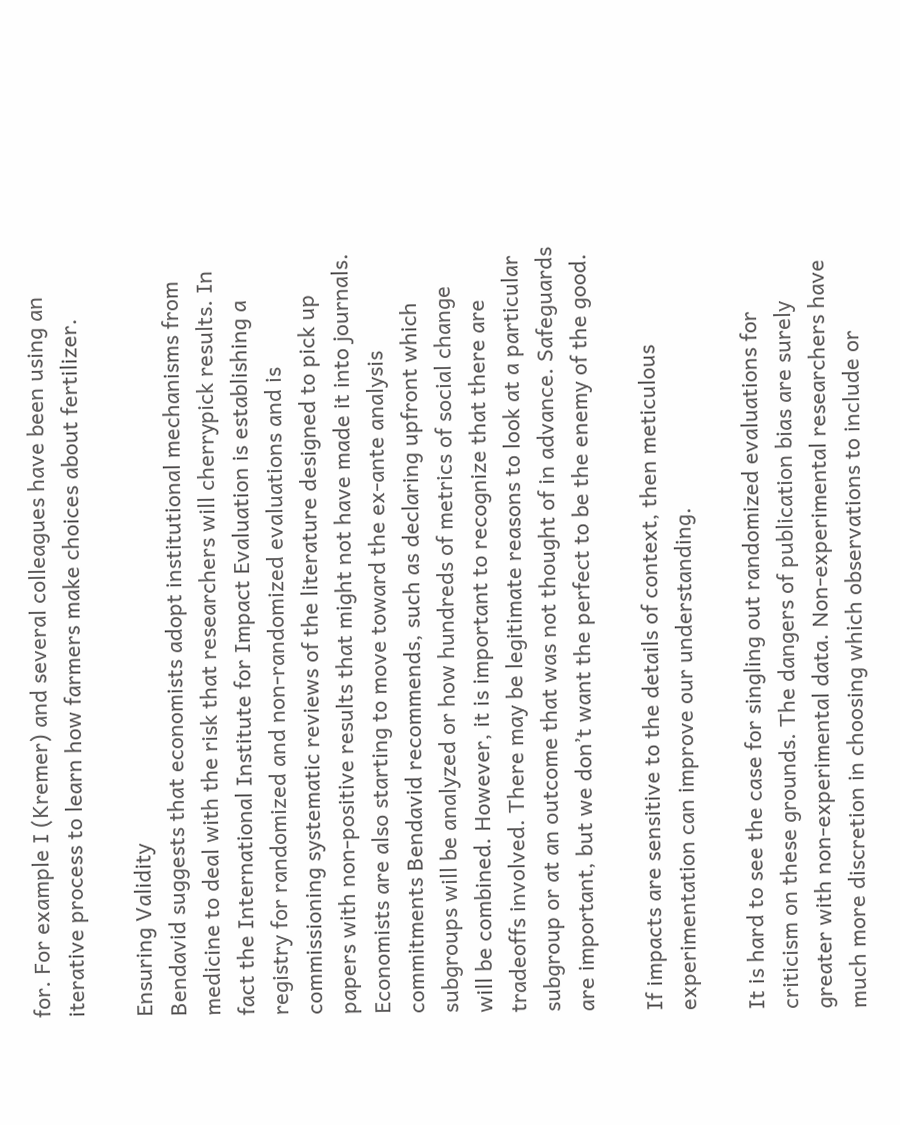for. For example I (Kremer) and several colleagues have been using an iterative process to learn how farmers make choices about fertilizer.

Ensuring Validity
Bendavid suggests that economists adopt institutional mechanisms from medicine to deal with the risk that researchers will cherrypick results. In fact the International Institute for Impact Evaluation is establishing a registry for randomized and non-randomized evaluations and is commissioning systematic reviews of the literature designed to pick up papers with non-positive results that might not have made it into journals. Economists are also starting to move toward the ex-ante analysis commitments Bendavid recommends, such as declaring upfront which subgroups will be analyzed or how hundreds of metrics of social change will be combined. However, it is important to recognize that there are tradeoffs involved. There may be legitimate reasons to look at a particular subgroup or at an outcome that was not thought of in advance. Safeguards are important, but we don’t want the perfect to be the enemy of the good.

If impacts are sensitive to the details of context, then meticulous experimentation can improve our understanding.

It is hard to see the case for singling out randomized evaluations for criticism on these grounds. The dangers of publication bias are surely greater with non-experimental data. Non-experimental researchers have much more discretion in choosing which observations to include or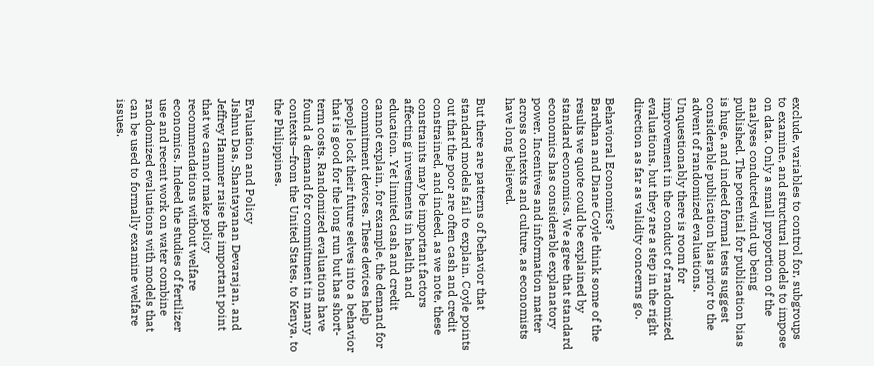exclude, variables to control for, subgroups to examine, and structural models to impose on data. Only a small proportion of the analyses conducted wind up being published. The potential for publication bias is huge, and indeed formal tests suggest considerable publication bias prior to the advent of randomized evaluations. Unquestionably there is room for improvement in the conduct of randomized evaluations, but they are a step in the right direction as far as validity concerns go.

Behavioral Economics?
Bardhan and Diane Coyle think some of the results we quote could be explained by standard economics. We agree that standard economics has considerable explanatory power. Incentives and information matter across contexts and culture, as economists have long believed.

But there are patterns of behavior that standard models fail to explain. Coyle points out that the poor are often cash and credit constrained, and indeed, as we note, these constraints may be important factors affecting investments in health and education. Yet limited cash and credit cannot explain, for example, the demand for commitment devices. These devices help people lock their future selves into a behavior that is good for the long run but has short-term costs. Randomized evaluations have found a demand for commitment in many contexts—from the United States, to Kenya, to the Philippines.

Evaluation and Policy
Jishnu Das, Shantayanan Devarajan, and Jeffrey Hammer raise the important point that we cannot make policy recommendations without welfare economics. Indeed the studies of fertilizer use and recent work on water combine randomized evaluations with models that can be used to formally examine welfare issues.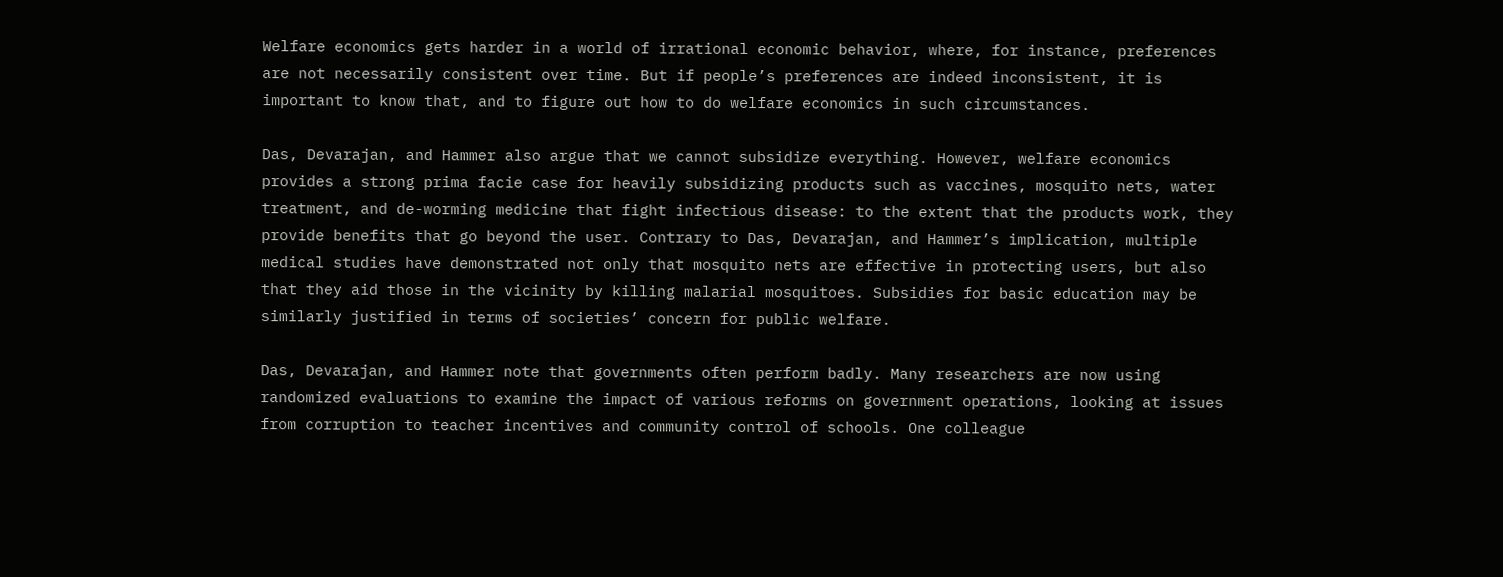Welfare economics gets harder in a world of irrational economic behavior, where, for instance, preferences are not necessarily consistent over time. But if people’s preferences are indeed inconsistent, it is important to know that, and to figure out how to do welfare economics in such circumstances.

Das, Devarajan, and Hammer also argue that we cannot subsidize everything. However, welfare economics provides a strong prima facie case for heavily subsidizing products such as vaccines, mosquito nets, water treatment, and de-worming medicine that fight infectious disease: to the extent that the products work, they provide benefits that go beyond the user. Contrary to Das, Devarajan, and Hammer’s implication, multiple medical studies have demonstrated not only that mosquito nets are effective in protecting users, but also that they aid those in the vicinity by killing malarial mosquitoes. Subsidies for basic education may be similarly justified in terms of societies’ concern for public welfare.

Das, Devarajan, and Hammer note that governments often perform badly. Many researchers are now using randomized evaluations to examine the impact of various reforms on government operations, looking at issues from corruption to teacher incentives and community control of schools. One colleague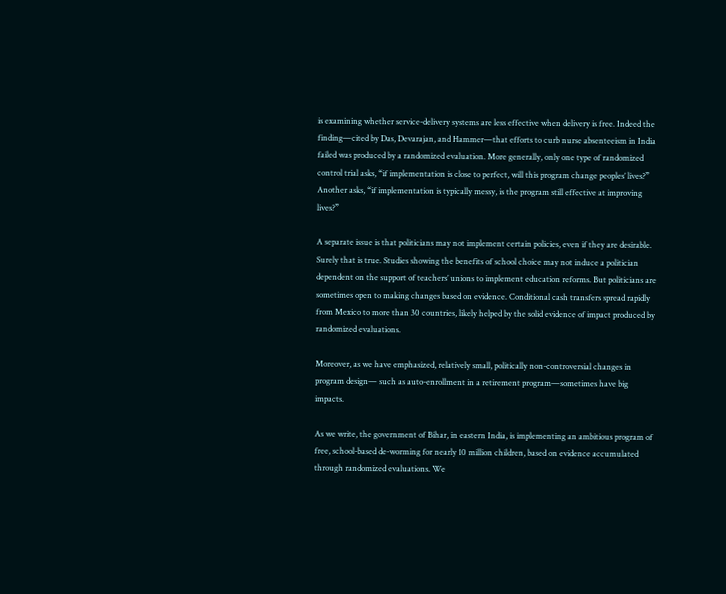is examining whether service-delivery systems are less effective when delivery is free. Indeed the finding—cited by Das, Devarajan, and Hammer—that efforts to curb nurse absenteeism in India failed was produced by a randomized evaluation. More generally, only one type of randomized control trial asks, “if implementation is close to perfect, will this program change peoples’ lives?” Another asks, “if implementation is typically messy, is the program still effective at improving lives?”

A separate issue is that politicians may not implement certain policies, even if they are desirable. Surely that is true. Studies showing the benefits of school choice may not induce a politician dependent on the support of teachers’ unions to implement education reforms. But politicians are sometimes open to making changes based on evidence. Conditional cash transfers spread rapidly from Mexico to more than 30 countries, likely helped by the solid evidence of impact produced by randomized evaluations.

Moreover, as we have emphasized, relatively small, politically non-controversial changes in program design— such as auto-enrollment in a retirement program—sometimes have big impacts.

As we write, the government of Bihar, in eastern India, is implementing an ambitious program of free, school-based de-worming for nearly 10 million children, based on evidence accumulated through randomized evaluations. We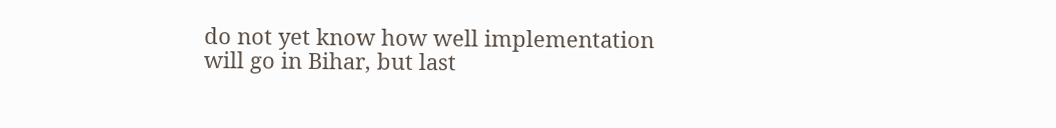do not yet know how well implementation will go in Bihar, but last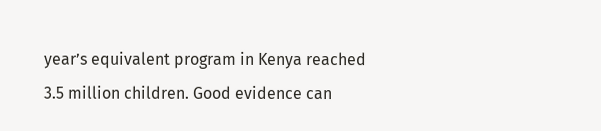year’s equivalent program in Kenya reached 3.5 million children. Good evidence can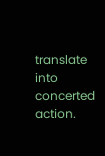translate into concerted action.